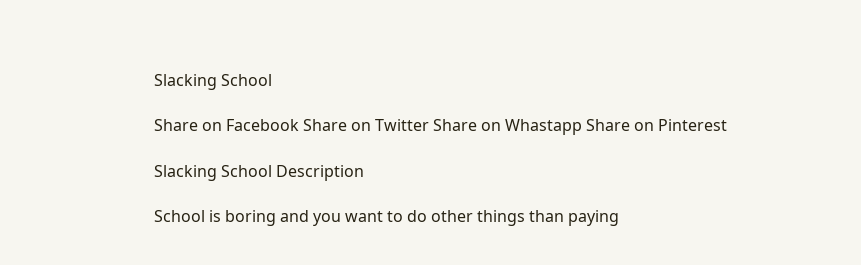Slacking School

Share on Facebook Share on Twitter Share on Whastapp Share on Pinterest

Slacking School Description

School is boring and you want to do other things than paying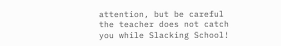attention, but be careful the teacher does not catch you while Slacking School!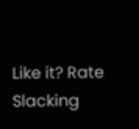Like it? Rate Slacking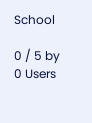School

0 / 5 by 0 Users